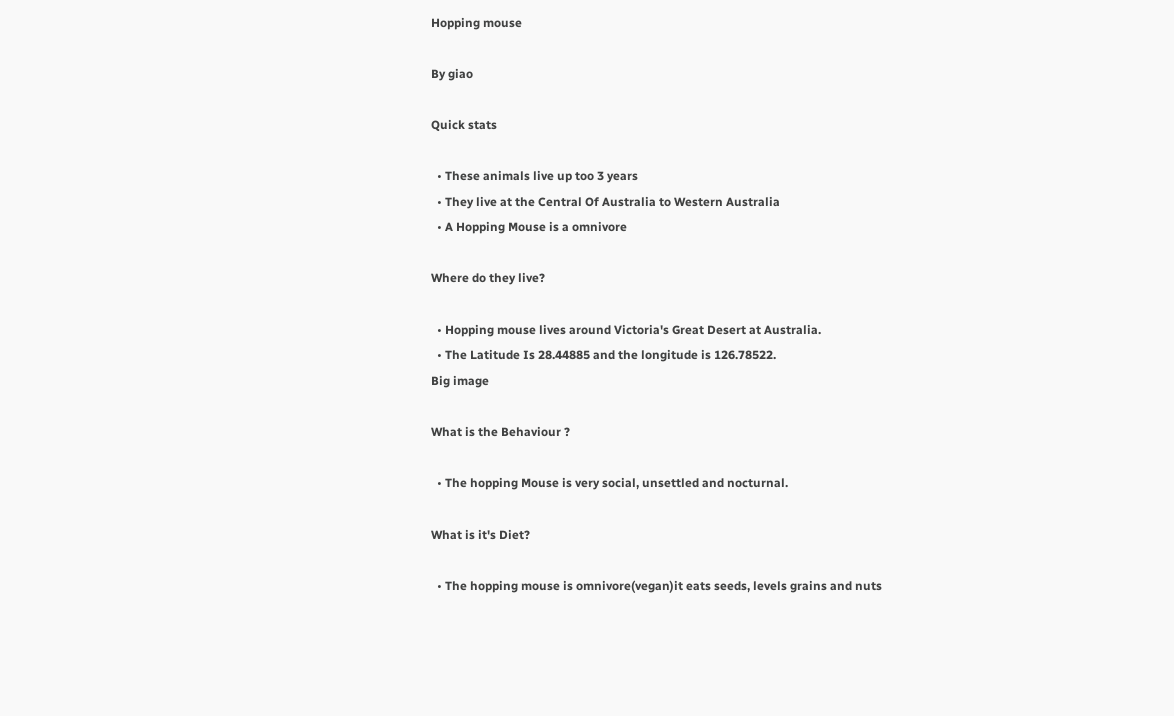Hopping mouse

By giao

Quick stats

  • These animals live up too 3 years
  • They live at the Central Of Australia to Western Australia
  • A Hopping Mouse is a omnivore

Where do they live?

  • Hopping mouse lives around Victoria's Great Desert at Australia.
  • The Latitude Is 28.44885 and the longitude is 126.78522.
Big image

What is the Behaviour ?

  • The hopping Mouse is very social, unsettled and nocturnal.

What is it's Diet?

  • The hopping mouse is omnivore(vegan)it eats seeds, levels grains and nuts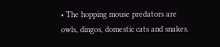• The hopping mouse predators are owls, dingos, domestic cats and snakes.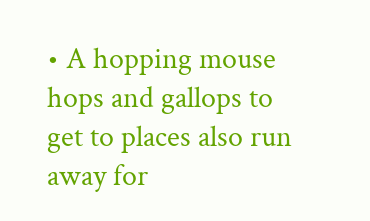• A hopping mouse hops and gallops to get to places also run away for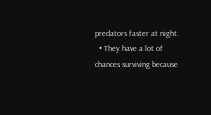predators faster at night.
  • They have a lot of chances surviving because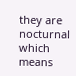they are nocturnal which means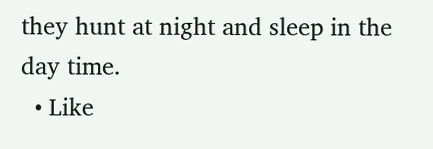they hunt at night and sleep in the day time.
  • Like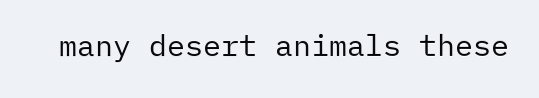many desert animals these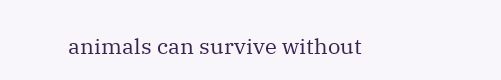animals can survive without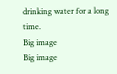drinking water for a long time.
Big image
Big image